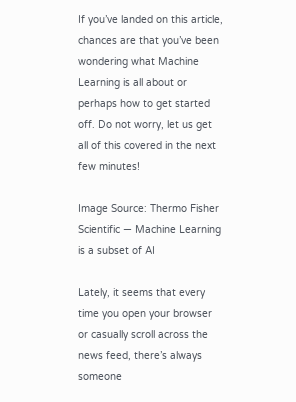If you’ve landed on this article, chances are that you’ve been wondering what Machine Learning is all about or perhaps how to get started off. Do not worry, let us get all of this covered in the next few minutes!

Image Source: Thermo Fisher Scientific — Machine Learning is a subset of AI

Lately, it seems that every time you open your browser or casually scroll across the news feed, there’s always someone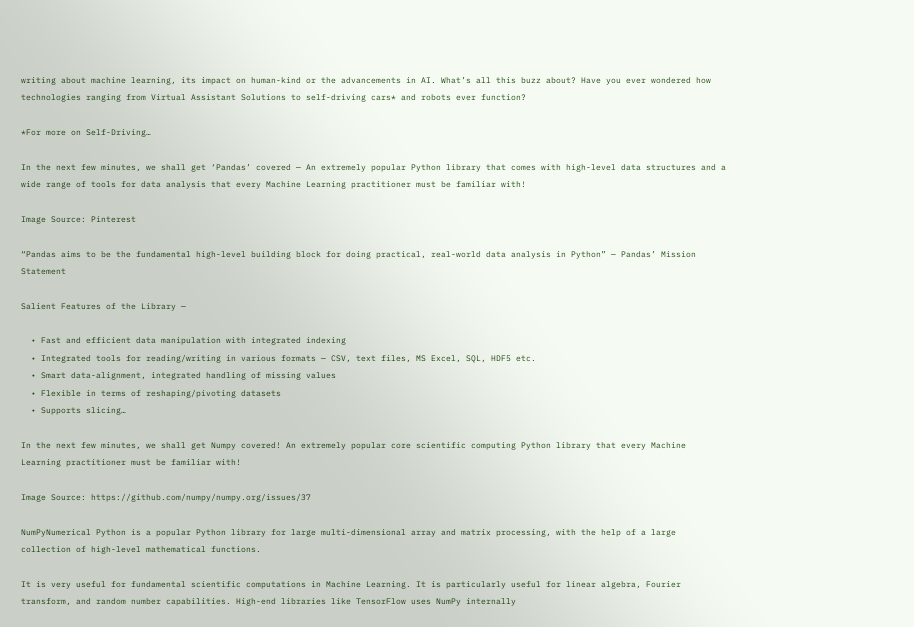writing about machine learning, its impact on human-kind or the advancements in AI. What’s all this buzz about? Have you ever wondered how technologies ranging from Virtual Assistant Solutions to self-driving cars* and robots ever function?

*For more on Self-Driving…

In the next few minutes, we shall get ‘Pandas’ covered — An extremely popular Python library that comes with high-level data structures and a wide range of tools for data analysis that every Machine Learning practitioner must be familiar with!

Image Source: Pinterest

“Pandas aims to be the fundamental high-level building block for doing practical, real-world data analysis in Python” — Pandas’ Mission Statement

Salient Features of the Library —

  • Fast and efficient data manipulation with integrated indexing
  • Integrated tools for reading/writing in various formats — CSV, text files, MS Excel, SQL, HDF5 etc.
  • Smart data-alignment, integrated handling of missing values
  • Flexible in terms of reshaping/pivoting datasets
  • Supports slicing…

In the next few minutes, we shall get Numpy covered! An extremely popular core scientific computing Python library that every Machine Learning practitioner must be familiar with!

Image Source: https://github.com/numpy/numpy.org/issues/37

NumPyNumerical Python is a popular Python library for large multi-dimensional array and matrix processing, with the help of a large collection of high-level mathematical functions.

It is very useful for fundamental scientific computations in Machine Learning. It is particularly useful for linear algebra, Fourier transform, and random number capabilities. High-end libraries like TensorFlow uses NumPy internally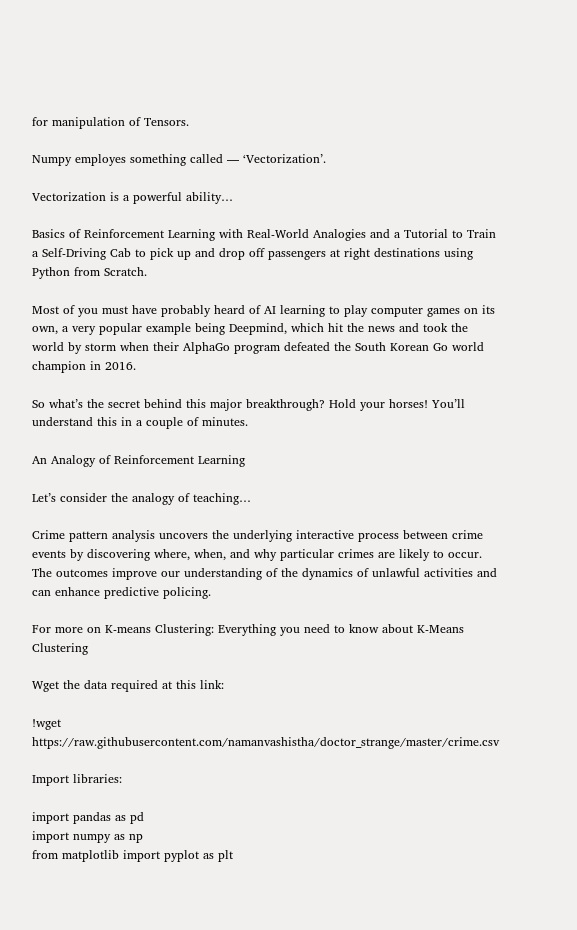for manipulation of Tensors.

Numpy employes something called — ‘Vectorization’.

Vectorization is a powerful ability…

Basics of Reinforcement Learning with Real-World Analogies and a Tutorial to Train a Self-Driving Cab to pick up and drop off passengers at right destinations using Python from Scratch.

Most of you must have probably heard of AI learning to play computer games on its own, a very popular example being Deepmind, which hit the news and took the world by storm when their AlphaGo program defeated the South Korean Go world champion in 2016.

So what’s the secret behind this major breakthrough? Hold your horses! You’ll understand this in a couple of minutes.

An Analogy of Reinforcement Learning

Let’s consider the analogy of teaching…

Crime pattern analysis uncovers the underlying interactive process between crime events by discovering where, when, and why particular crimes are likely to occur. The outcomes improve our understanding of the dynamics of unlawful activities and can enhance predictive policing.

For more on K-means Clustering: Everything you need to know about K-Means Clustering

Wget the data required at this link:

!wget https://raw.githubusercontent.com/namanvashistha/doctor_strange/master/crime.csv

Import libraries:

import pandas as pd
import numpy as np
from matplotlib import pyplot as plt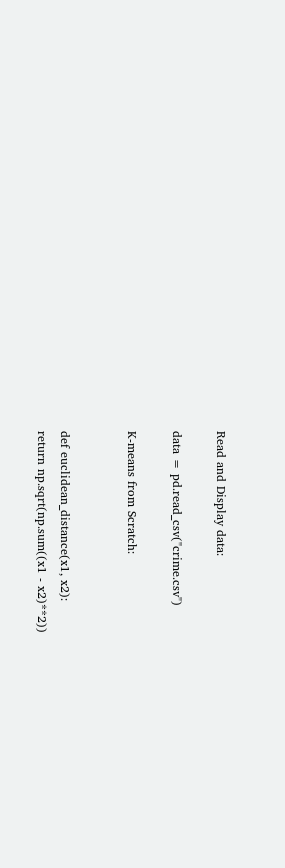Read and Display data:

data = pd.read_csv("crime.csv")

K-means from Scratch:


def euclidean_distance(x1, x2):
return np.sqrt(np.sum((x1 - x2)**2))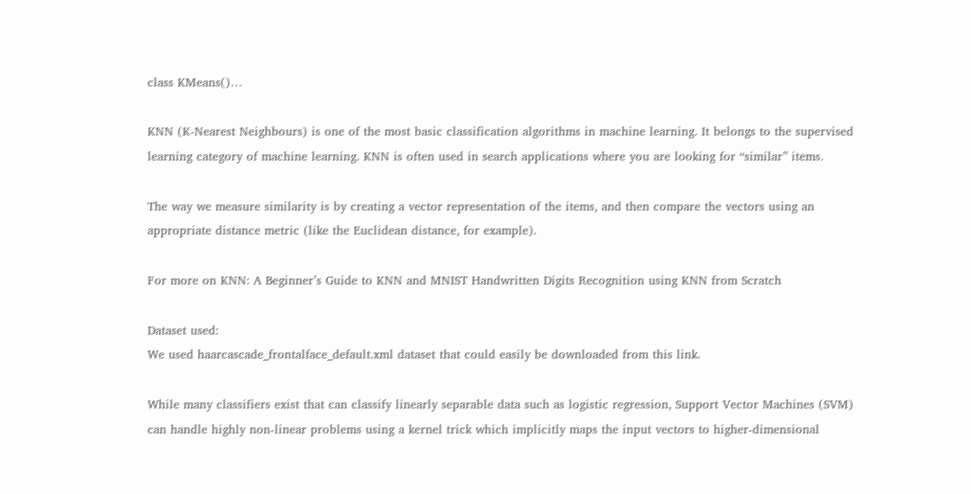class KMeans()…

KNN (K-Nearest Neighbours) is one of the most basic classification algorithms in machine learning. It belongs to the supervised learning category of machine learning. KNN is often used in search applications where you are looking for “similar” items.

The way we measure similarity is by creating a vector representation of the items, and then compare the vectors using an appropriate distance metric (like the Euclidean distance, for example).

For more on KNN: A Beginner’s Guide to KNN and MNIST Handwritten Digits Recognition using KNN from Scratch

Dataset used:
We used haarcascade_frontalface_default.xml dataset that could easily be downloaded from this link.

While many classifiers exist that can classify linearly separable data such as logistic regression, Support Vector Machines (SVM) can handle highly non-linear problems using a kernel trick which implicitly maps the input vectors to higher-dimensional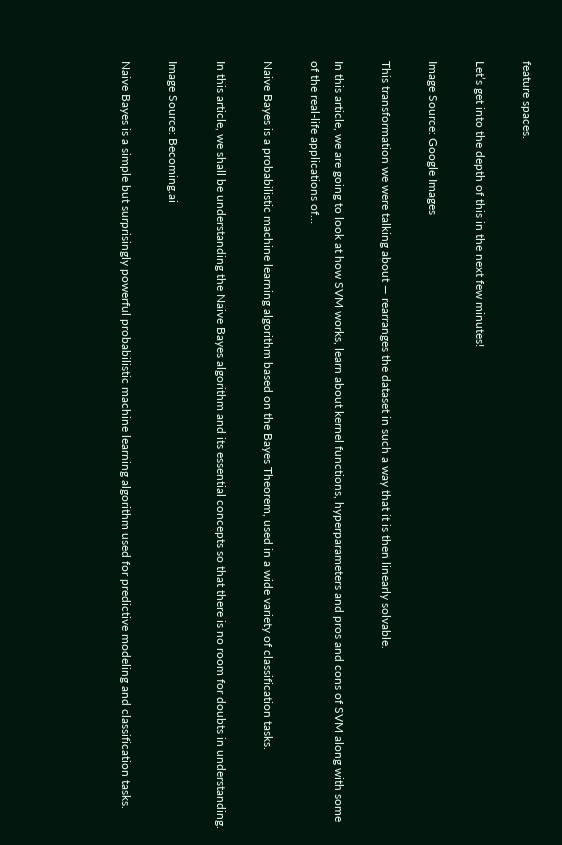feature spaces.

Let’s get into the depth of this in the next few minutes!

Image Source: Google Images

This transformation we were talking about — rearranges the dataset in such a way that it is then linearly solvable.

In this article, we are going to look at how SVM works, learn about kernel functions, hyperparameters and pros and cons of SVM along with some of the real-life applications of…

Naive Bayes is a probabilistic machine learning algorithm based on the Bayes Theorem, used in a wide variety of classification tasks.

In this article, we shall be understanding the Naive Bayes algorithm and its essential concepts so that there is no room for doubts in understanding.

Image Source: Becoming.ai

Naive Bayes is a simple but surprisingly powerful probabilistic machine learning algorithm used for predictive modeling and classification tasks.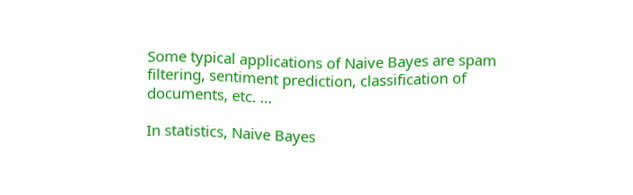Some typical applications of Naive Bayes are spam filtering, sentiment prediction, classification of documents, etc. …

In statistics, Naive Bayes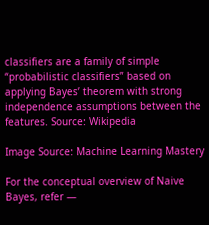classifiers are a family of simple “probabilistic classifiers” based on applying Bayes’ theorem with strong independence assumptions between the features. Source: Wikipedia

Image Source: Machine Learning Mastery

For the conceptual overview of Naive Bayes, refer —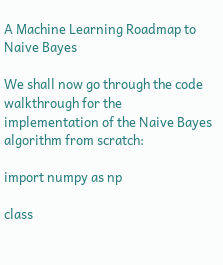A Machine Learning Roadmap to Naive Bayes

We shall now go through the code walkthrough for the implementation of the Naive Bayes algorithm from scratch:

import numpy as np

class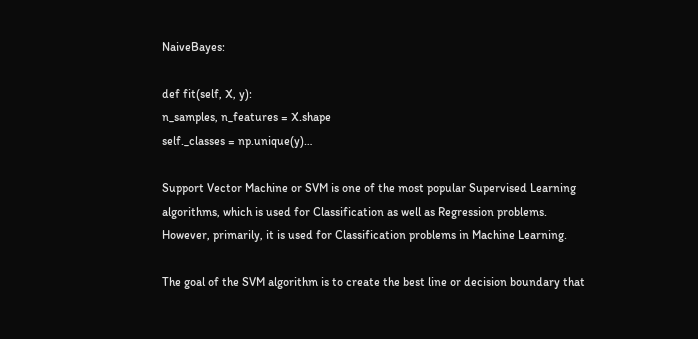NaiveBayes:

def fit(self, X, y):
n_samples, n_features = X.shape
self._classes = np.unique(y)…

Support Vector Machine or SVM is one of the most popular Supervised Learning algorithms, which is used for Classification as well as Regression problems. However, primarily, it is used for Classification problems in Machine Learning.

The goal of the SVM algorithm is to create the best line or decision boundary that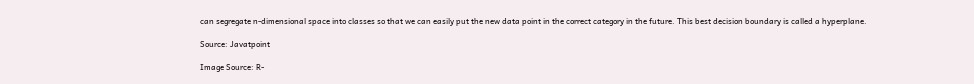can segregate n-dimensional space into classes so that we can easily put the new data point in the correct category in the future. This best decision boundary is called a hyperplane.

Source: Javatpoint

Image Source: R-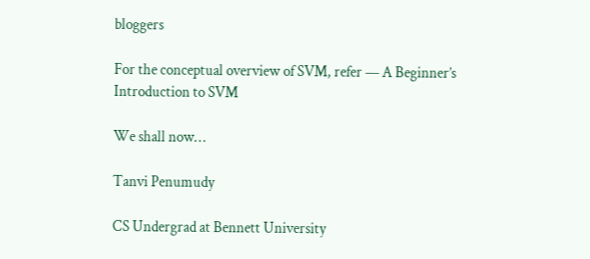bloggers

For the conceptual overview of SVM, refer — A Beginner’s Introduction to SVM

We shall now…

Tanvi Penumudy

CS Undergrad at Bennett University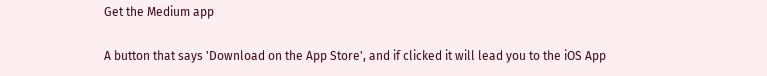Get the Medium app

A button that says 'Download on the App Store', and if clicked it will lead you to the iOS App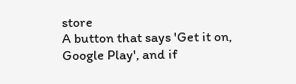store
A button that says 'Get it on, Google Play', and if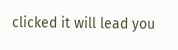clicked it will lead you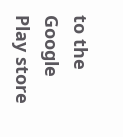to the Google Play store